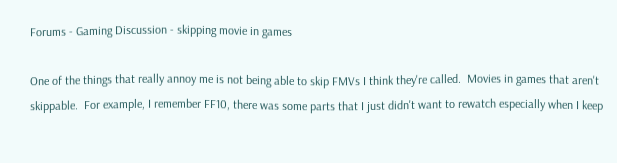Forums - Gaming Discussion - skipping movie in games

One of the things that really annoy me is not being able to skip FMVs I think they're called.  Movies in games that aren't skippable.  For example, I remember FF10, there was some parts that I just didn't want to rewatch especially when I keep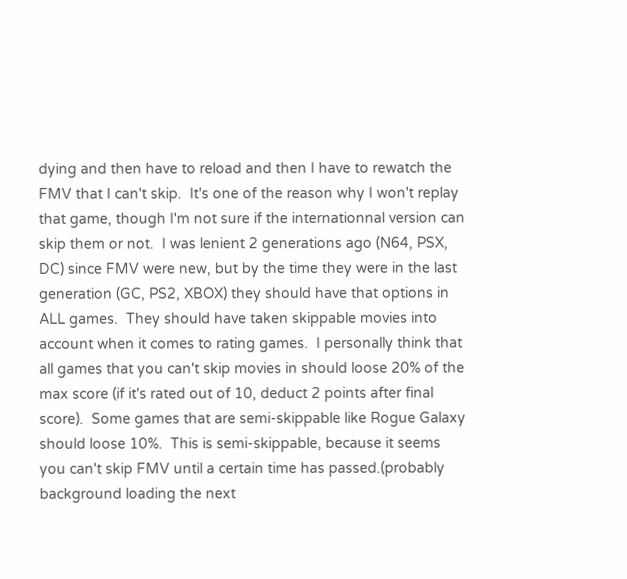dying and then have to reload and then I have to rewatch the FMV that I can't skip.  It's one of the reason why I won't replay that game, though I'm not sure if the internationnal version can skip them or not.  I was lenient 2 generations ago (N64, PSX, DC) since FMV were new, but by the time they were in the last generation (GC, PS2, XBOX) they should have that options in ALL games.  They should have taken skippable movies into account when it comes to rating games.  I personally think that all games that you can't skip movies in should loose 20% of the max score (if it's rated out of 10, deduct 2 points after final score).  Some games that are semi-skippable like Rogue Galaxy should loose 10%.  This is semi-skippable, because it seems you can't skip FMV until a certain time has passed.(probably background loading the next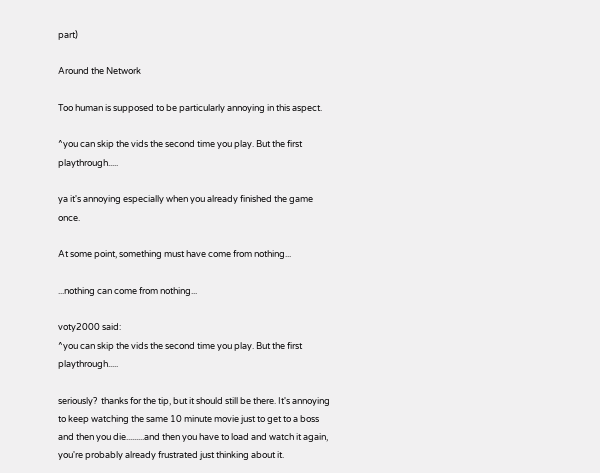part)

Around the Network

Too human is supposed to be particularly annoying in this aspect.

^you can skip the vids the second time you play. But the first playthrough.....

ya it's annoying especially when you already finished the game once.

At some point, something must have come from nothing...

...nothing can come from nothing...

voty2000 said:
^you can skip the vids the second time you play. But the first playthrough.....

seriously?  thanks for the tip, but it should still be there. It's annoying to keep watching the same 10 minute movie just to get to a boss and then you die.........and then you have to load and watch it again, you're probably already frustrated just thinking about it.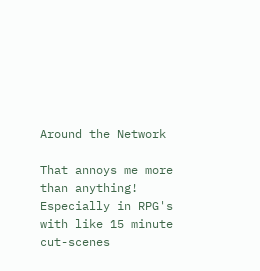Around the Network

That annoys me more than anything! Especially in RPG's with like 15 minute cut-scenes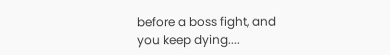before a boss fight, and you keep dying....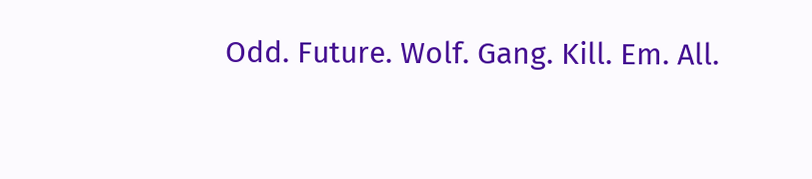Odd. Future. Wolf. Gang. Kill. Em. All.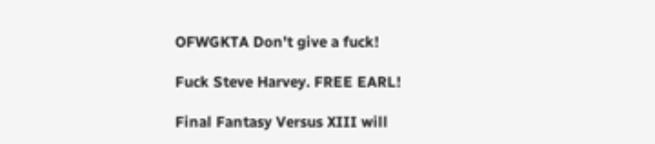OFWGKTA Don't give a fuck!

Fuck Steve Harvey. FREE EARL!

Final Fantasy Versus XIII will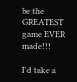be the GREATEST game EVER made!!!

I'd take a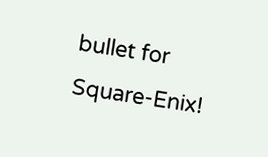bullet for Square-Enix!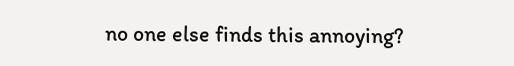no one else finds this annoying?